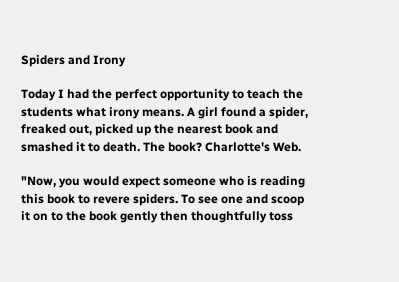Spiders and Irony

Today I had the perfect opportunity to teach the students what irony means. A girl found a spider, freaked out, picked up the nearest book and smashed it to death. The book? Charlotte's Web.

"Now, you would expect someone who is reading this book to revere spiders. To see one and scoop it on to the book gently then thoughtfully toss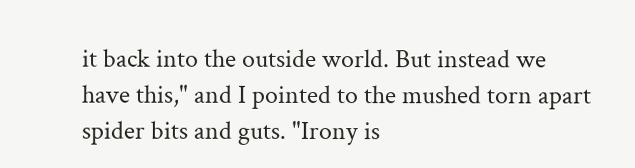it back into the outside world. But instead we have this," and I pointed to the mushed torn apart spider bits and guts. "Irony is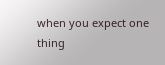when you expect one thing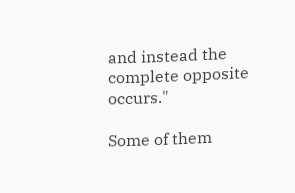and instead the complete opposite occurs."

Some of them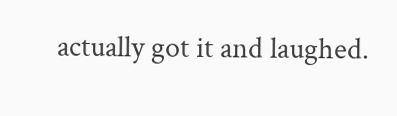actually got it and laughed.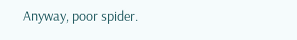Anyway, poor spider.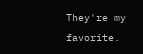They're my favorite.